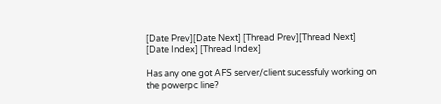[Date Prev][Date Next] [Thread Prev][Thread Next] [Date Index] [Thread Index]

Has any one got AFS server/client sucessfuly working on the powerpc line?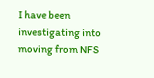I have been investigating into moving from NFS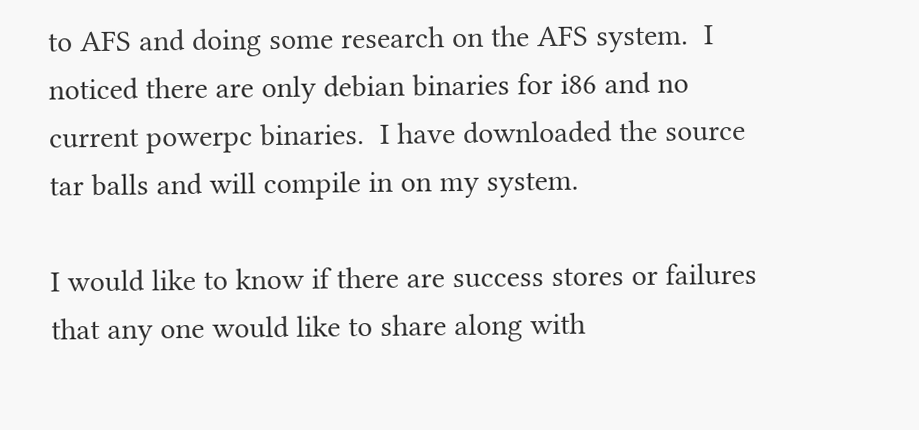to AFS and doing some research on the AFS system.  I noticed there are only debian binaries for i86 and no current powerpc binaries.  I have downloaded the source tar balls and will compile in on my system.

I would like to know if there are success stores or failures that any one would like to share along with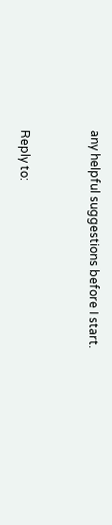any helpful suggestions before I start.


Reply to: